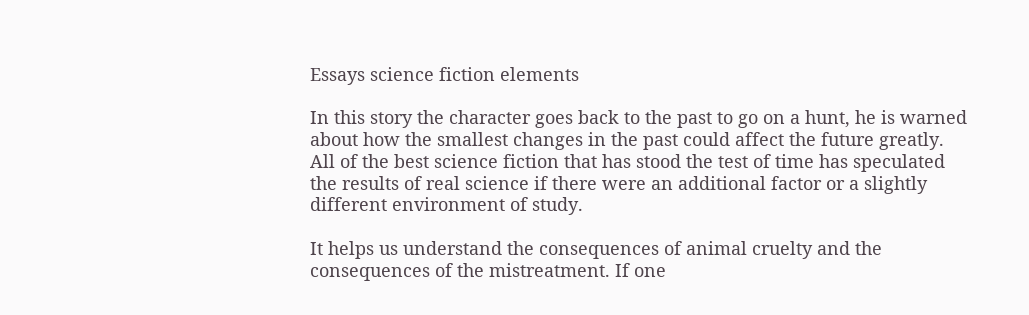Essays science fiction elements

In this story the character goes back to the past to go on a hunt, he is warned about how the smallest changes in the past could affect the future greatly. All of the best science fiction that has stood the test of time has speculated the results of real science if there were an additional factor or a slightly different environment of study.

It helps us understand the consequences of animal cruelty and the consequences of the mistreatment. If one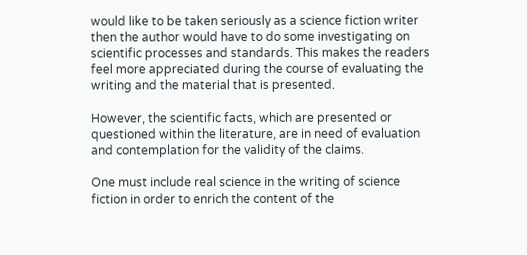would like to be taken seriously as a science fiction writer then the author would have to do some investigating on scientific processes and standards. This makes the readers feel more appreciated during the course of evaluating the writing and the material that is presented.

However, the scientific facts, which are presented or questioned within the literature, are in need of evaluation and contemplation for the validity of the claims.

One must include real science in the writing of science fiction in order to enrich the content of the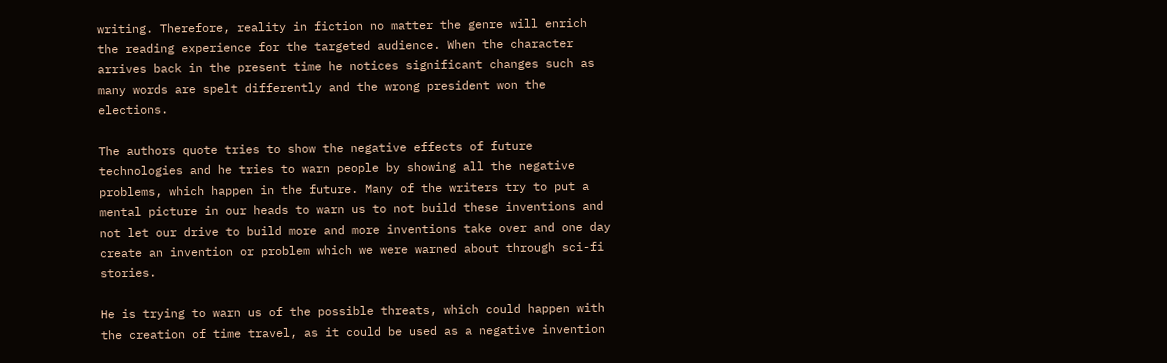writing. Therefore, reality in fiction no matter the genre will enrich the reading experience for the targeted audience. When the character arrives back in the present time he notices significant changes such as many words are spelt differently and the wrong president won the elections.

The authors quote tries to show the negative effects of future technologies and he tries to warn people by showing all the negative problems, which happen in the future. Many of the writers try to put a mental picture in our heads to warn us to not build these inventions and not let our drive to build more and more inventions take over and one day create an invention or problem which we were warned about through sci-fi stories.

He is trying to warn us of the possible threats, which could happen with the creation of time travel, as it could be used as a negative invention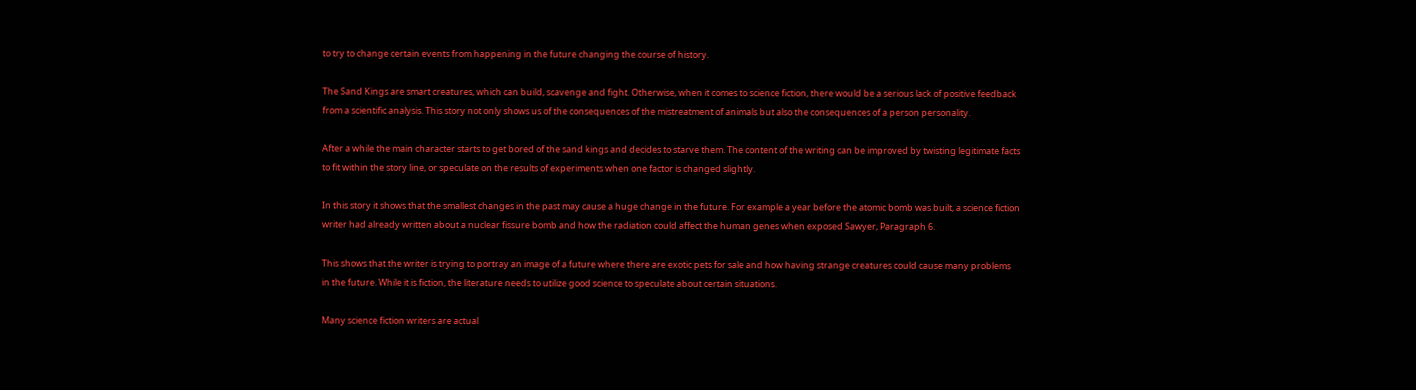to try to change certain events from happening in the future changing the course of history.

The Sand Kings are smart creatures, which can build, scavenge and fight. Otherwise, when it comes to science fiction, there would be a serious lack of positive feedback from a scientific analysis. This story not only shows us of the consequences of the mistreatment of animals but also the consequences of a person personality.

After a while the main character starts to get bored of the sand kings and decides to starve them. The content of the writing can be improved by twisting legitimate facts to fit within the story line, or speculate on the results of experiments when one factor is changed slightly.

In this story it shows that the smallest changes in the past may cause a huge change in the future. For example a year before the atomic bomb was built, a science fiction writer had already written about a nuclear fissure bomb and how the radiation could affect the human genes when exposed Sawyer, Paragraph 6.

This shows that the writer is trying to portray an image of a future where there are exotic pets for sale and how having strange creatures could cause many problems in the future. While it is fiction, the literature needs to utilize good science to speculate about certain situations.

Many science fiction writers are actual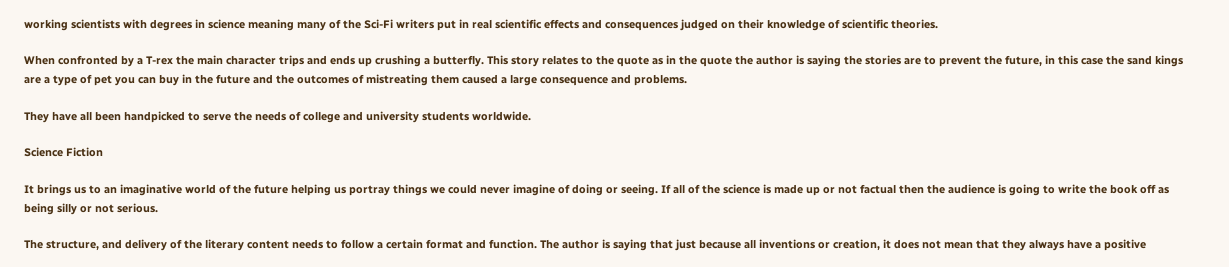working scientists with degrees in science meaning many of the Sci-Fi writers put in real scientific effects and consequences judged on their knowledge of scientific theories.

When confronted by a T-rex the main character trips and ends up crushing a butterfly. This story relates to the quote as in the quote the author is saying the stories are to prevent the future, in this case the sand kings are a type of pet you can buy in the future and the outcomes of mistreating them caused a large consequence and problems.

They have all been handpicked to serve the needs of college and university students worldwide.

Science Fiction

It brings us to an imaginative world of the future helping us portray things we could never imagine of doing or seeing. If all of the science is made up or not factual then the audience is going to write the book off as being silly or not serious.

The structure, and delivery of the literary content needs to follow a certain format and function. The author is saying that just because all inventions or creation, it does not mean that they always have a positive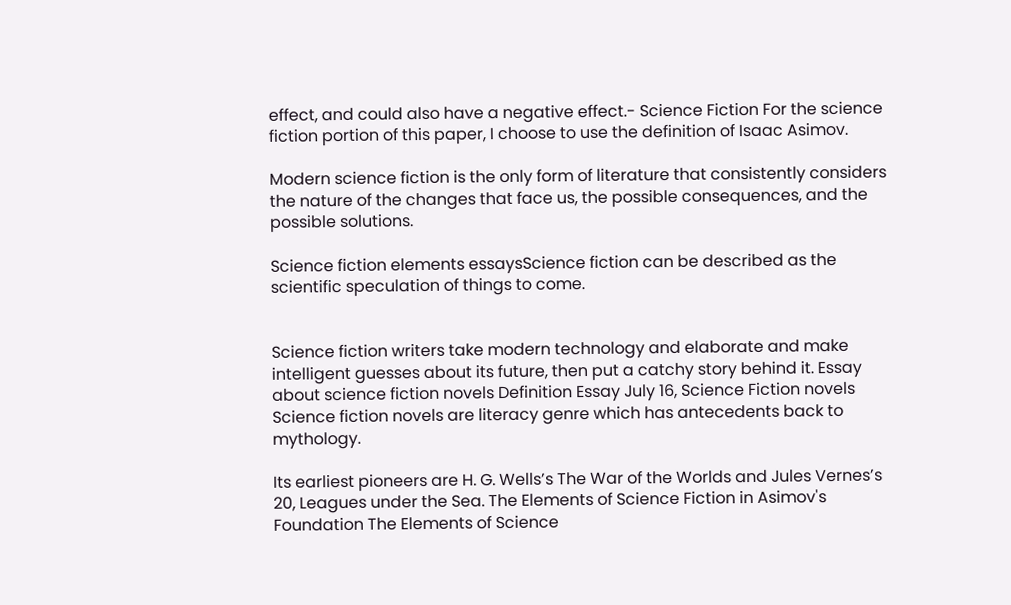effect, and could also have a negative effect.- Science Fiction For the science fiction portion of this paper, I choose to use the definition of Isaac Asimov.

Modern science fiction is the only form of literature that consistently considers the nature of the changes that face us, the possible consequences, and the possible solutions.

Science fiction elements essaysScience fiction can be described as the scientific speculation of things to come.


Science fiction writers take modern technology and elaborate and make intelligent guesses about its future, then put a catchy story behind it. Essay about science fiction novels Definition Essay July 16, Science Fiction novels Science fiction novels are literacy genre which has antecedents back to mythology.

Its earliest pioneers are H. G. Wells’s The War of the Worlds and Jules Vernes’s 20, Leagues under the Sea. The Elements of Science Fiction in Asimov's Foundation The Elements of Science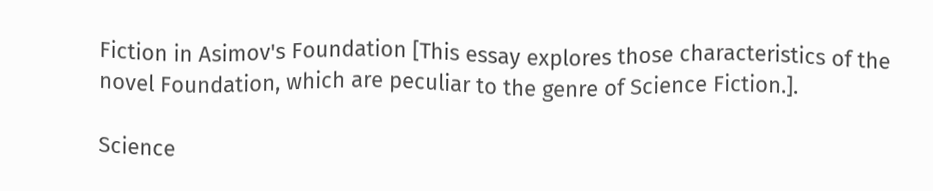Fiction in Asimov's Foundation [This essay explores those characteristics of the novel Foundation, which are peculiar to the genre of Science Fiction.].

Science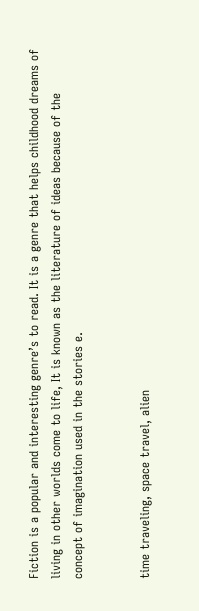Fiction is a popular and interesting genre’s to read. It is a genre that helps childhood dreams of living in other worlds come to life, It is known as the literature of ideas because of the concept of imagination used in the stories e.


time traveling, space travel, alien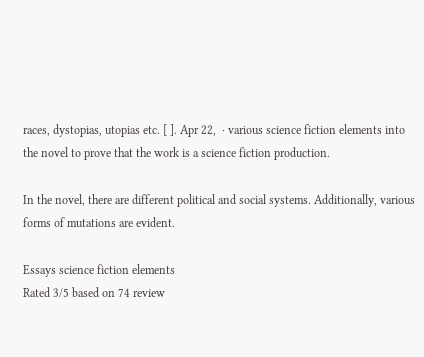races, dystopias, utopias etc. [ ]. Apr 22,  · various science fiction elements into the novel to prove that the work is a science fiction production.

In the novel, there are different political and social systems. Additionally, various forms of mutations are evident.

Essays science fiction elements
Rated 3/5 based on 74 review